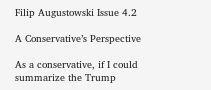Filip Augustowski Issue 4.2

A Conservative’s Perspective

As a conservative, if I could summarize the Trump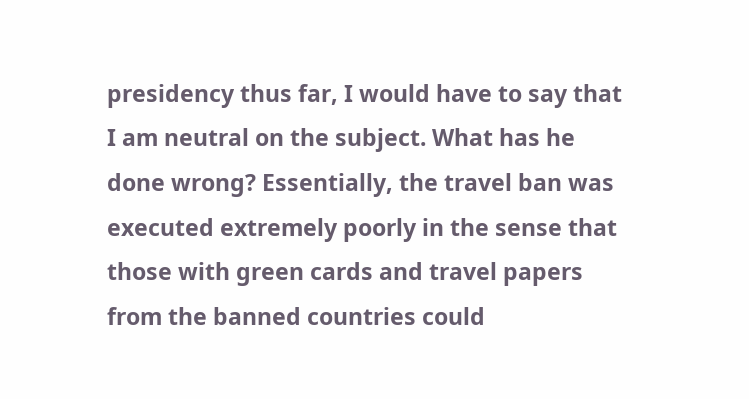presidency thus far, I would have to say that I am neutral on the subject. What has he done wrong? Essentially, the travel ban was executed extremely poorly in the sense that those with green cards and travel papers from the banned countries could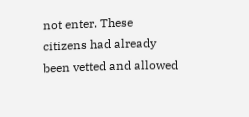not enter. These citizens had already been vetted and allowed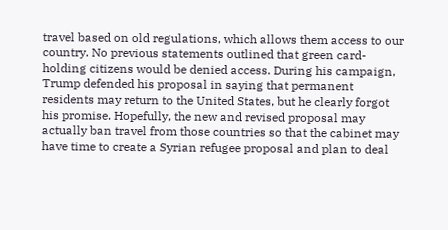travel based on old regulations, which allows them access to our country. No previous statements outlined that green card-holding citizens would be denied access. During his campaign, Trump defended his proposal in saying that permanent residents may return to the United States, but he clearly forgot his promise. Hopefully, the new and revised proposal may actually ban travel from those countries so that the cabinet may have time to create a Syrian refugee proposal and plan to deal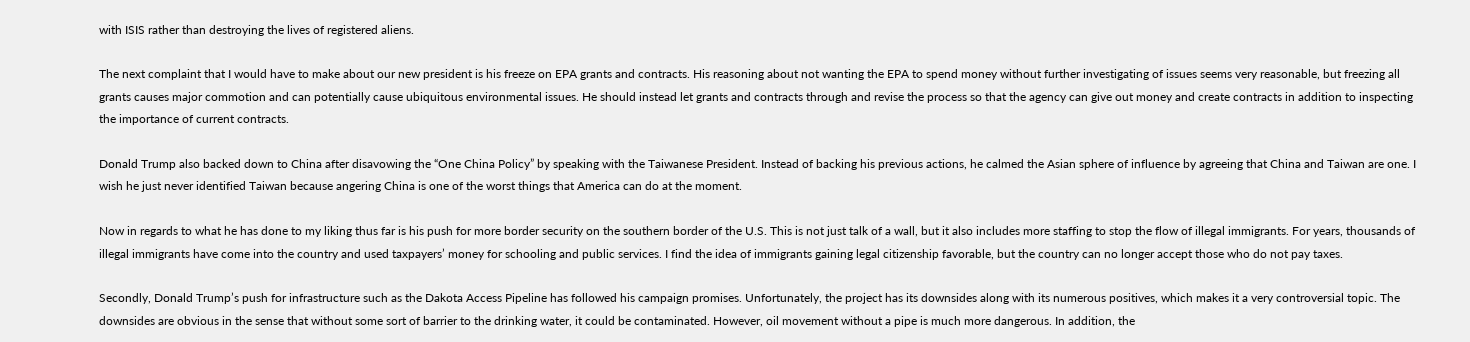with ISIS rather than destroying the lives of registered aliens.

The next complaint that I would have to make about our new president is his freeze on EPA grants and contracts. His reasoning about not wanting the EPA to spend money without further investigating of issues seems very reasonable, but freezing all grants causes major commotion and can potentially cause ubiquitous environmental issues. He should instead let grants and contracts through and revise the process so that the agency can give out money and create contracts in addition to inspecting the importance of current contracts.

Donald Trump also backed down to China after disavowing the “One China Policy” by speaking with the Taiwanese President. Instead of backing his previous actions, he calmed the Asian sphere of influence by agreeing that China and Taiwan are one. I wish he just never identified Taiwan because angering China is one of the worst things that America can do at the moment.

Now in regards to what he has done to my liking thus far is his push for more border security on the southern border of the U.S. This is not just talk of a wall, but it also includes more staffing to stop the flow of illegal immigrants. For years, thousands of illegal immigrants have come into the country and used taxpayers’ money for schooling and public services. I find the idea of immigrants gaining legal citizenship favorable, but the country can no longer accept those who do not pay taxes.

Secondly, Donald Trump’s push for infrastructure such as the Dakota Access Pipeline has followed his campaign promises. Unfortunately, the project has its downsides along with its numerous positives, which makes it a very controversial topic. The downsides are obvious in the sense that without some sort of barrier to the drinking water, it could be contaminated. However, oil movement without a pipe is much more dangerous. In addition, the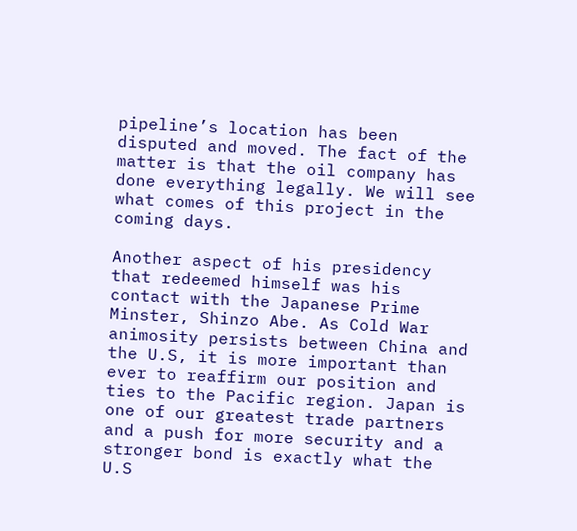pipeline’s location has been disputed and moved. The fact of the matter is that the oil company has done everything legally. We will see what comes of this project in the coming days.

Another aspect of his presidency that redeemed himself was his contact with the Japanese Prime Minster, Shinzo Abe. As Cold War animosity persists between China and the U.S, it is more important than ever to reaffirm our position and ties to the Pacific region. Japan is one of our greatest trade partners and a push for more security and a stronger bond is exactly what the U.S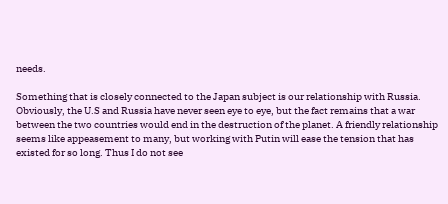needs.

Something that is closely connected to the Japan subject is our relationship with Russia. Obviously, the U.S and Russia have never seen eye to eye, but the fact remains that a war between the two countries would end in the destruction of the planet. A friendly relationship seems like appeasement to many, but working with Putin will ease the tension that has existed for so long. Thus I do not see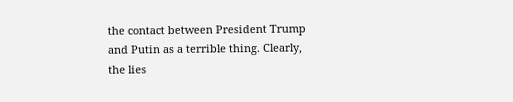the contact between President Trump and Putin as a terrible thing. Clearly, the lies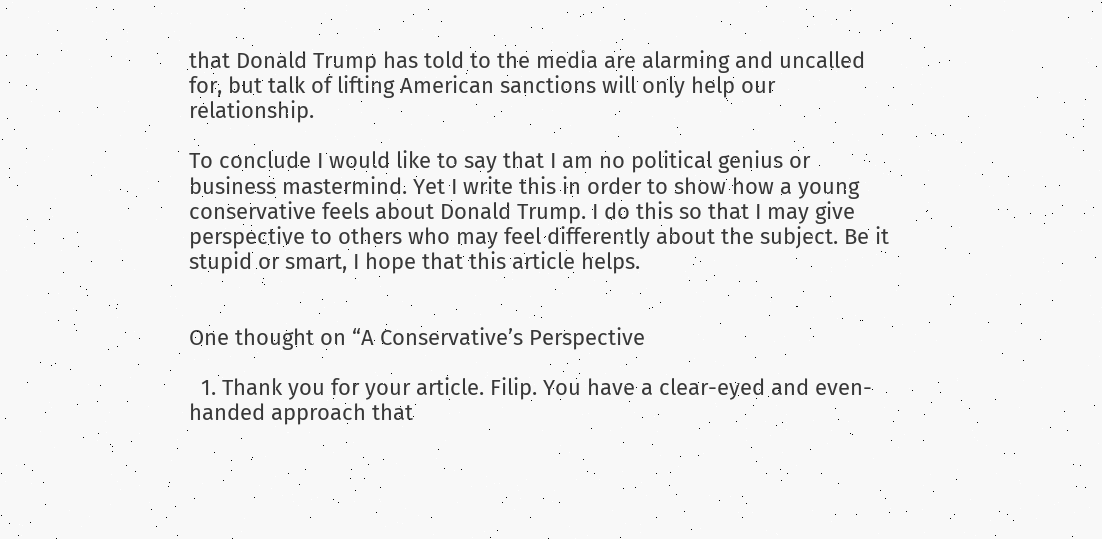that Donald Trump has told to the media are alarming and uncalled for, but talk of lifting American sanctions will only help our relationship.

To conclude I would like to say that I am no political genius or business mastermind. Yet I write this in order to show how a young conservative feels about Donald Trump. I do this so that I may give perspective to others who may feel differently about the subject. Be it stupid or smart, I hope that this article helps.


One thought on “A Conservative’s Perspective

  1. Thank you for your article. Filip. You have a clear-eyed and even-handed approach that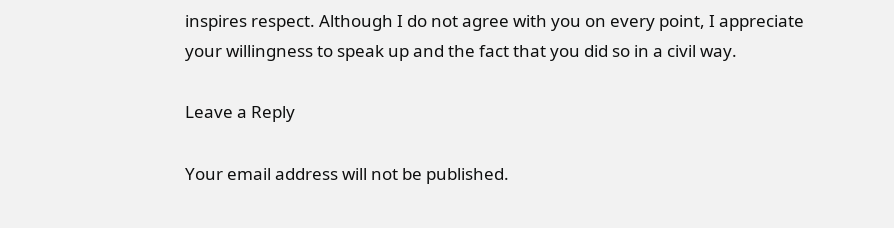inspires respect. Although I do not agree with you on every point, I appreciate your willingness to speak up and the fact that you did so in a civil way.

Leave a Reply

Your email address will not be published.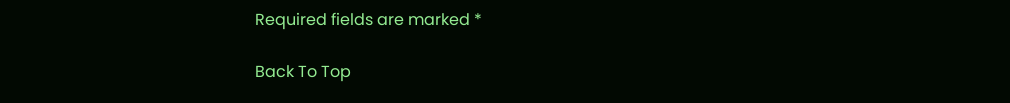Required fields are marked *

Back To Top